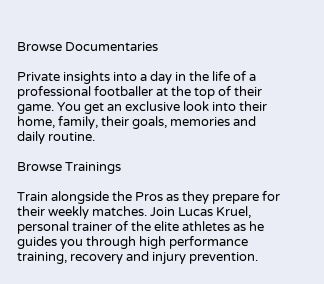Browse Documentaries

Private insights into a day in the life of a professional footballer at the top of their game. You get an exclusive look into their home, family, their goals, memories and daily routine.

Browse Trainings

Train alongside the Pros as they prepare for their weekly matches. Join Lucas Kruel, personal trainer of the elite athletes as he guides you through high performance training, recovery and injury prevention.